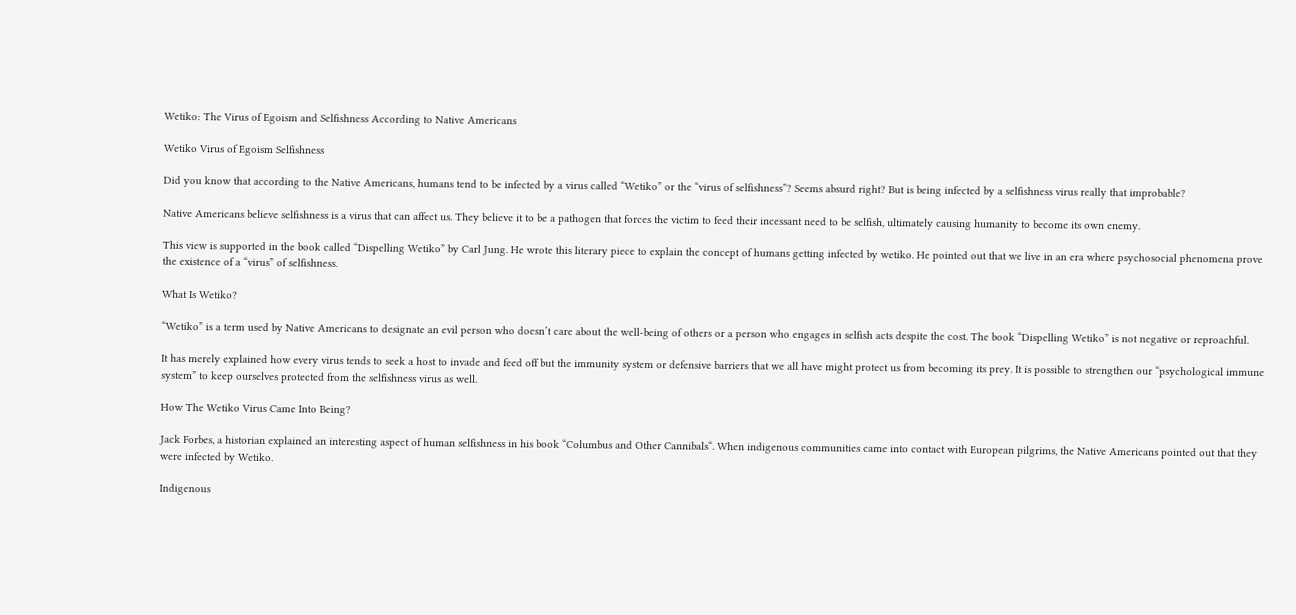Wetiko: The Virus of Egoism and Selfishness According to Native Americans

Wetiko Virus of Egoism Selfishness

Did you know that according to the Native Americans, humans tend to be infected by a virus called “Wetiko” or the “virus of selfishness”? Seems absurd right? But is being infected by a selfishness virus really that improbable?

Native Americans believe selfishness is a virus that can affect us. They believe it to be a pathogen that forces the victim to feed their incessant need to be selfish, ultimately causing humanity to become its own enemy.

This view is supported in the book called “Dispelling Wetiko” by Carl Jung. He wrote this literary piece to explain the concept of humans getting infected by wetiko. He pointed out that we live in an era where psychosocial phenomena prove the existence of a “virus” of selfishness.

What Is Wetiko?

“Wetiko” is a term used by Native Americans to designate an evil person who doesn’t care about the well-being of others or a person who engages in selfish acts despite the cost. The book “Dispelling Wetiko” is not negative or reproachful.

It has merely explained how every virus tends to seek a host to invade and feed off but the immunity system or defensive barriers that we all have might protect us from becoming its prey. It is possible to strengthen our “psychological immune system” to keep ourselves protected from the selfishness virus as well.

How The Wetiko Virus Came Into Being?

Jack Forbes, a historian explained an interesting aspect of human selfishness in his book “Columbus and Other Cannibals“. When indigenous communities came into contact with European pilgrims, the Native Americans pointed out that they were infected by Wetiko.

Indigenous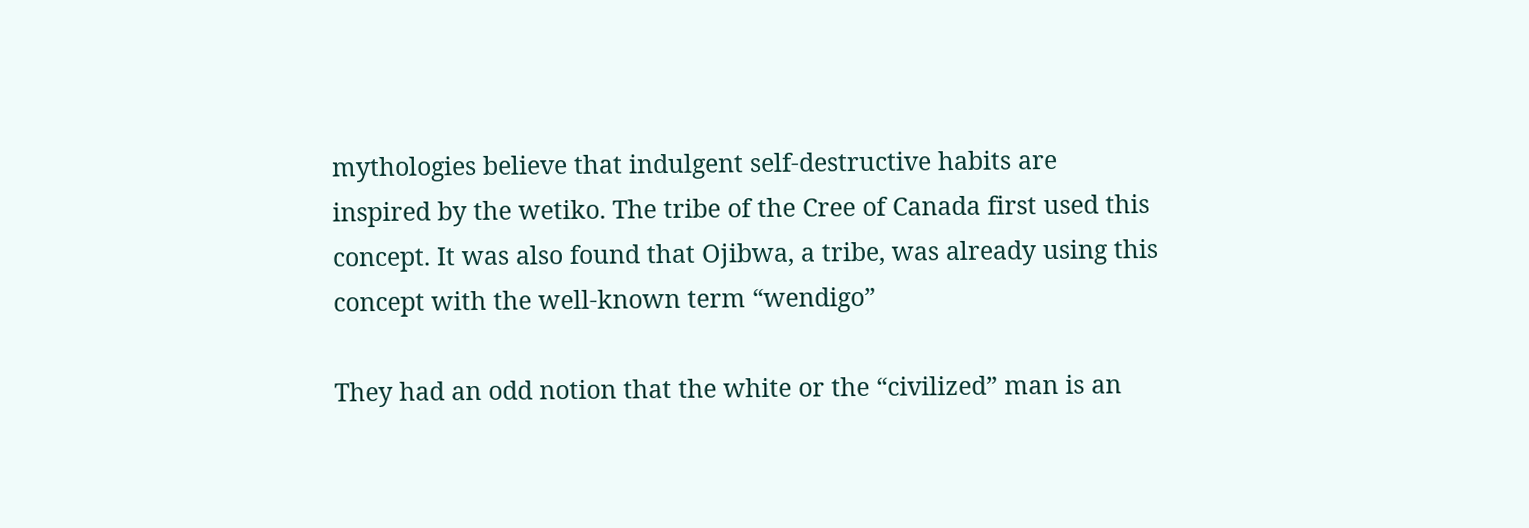mythologies believe that indulgent self-destructive habits are inspired by the wetiko. The tribe of the Cree of Canada first used this concept. It was also found that Ojibwa, a tribe, was already using this concept with the well-known term “wendigo”

They had an odd notion that the white or the “civilized” man is an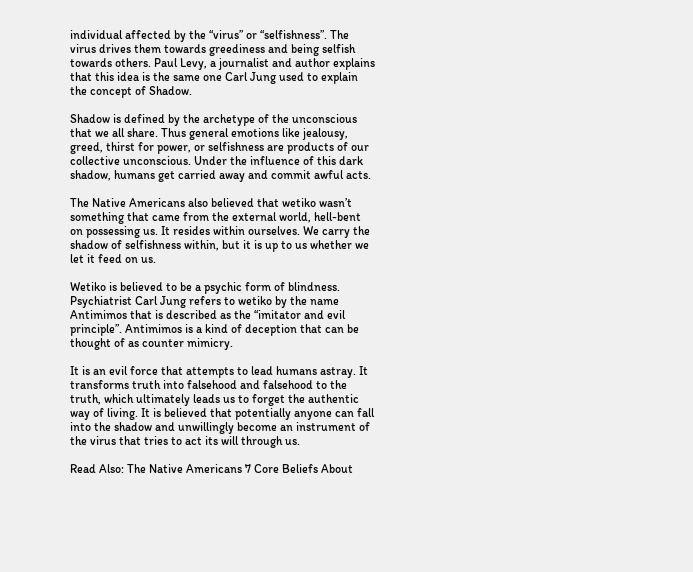individual affected by the “virus” or “selfishness”. The virus drives them towards greediness and being selfish towards others. Paul Levy, a journalist and author explains that this idea is the same one Carl Jung used to explain the concept of Shadow.

Shadow is defined by the archetype of the unconscious that we all share. Thus general emotions like jealousy, greed, thirst for power, or selfishness are products of our collective unconscious. Under the influence of this dark shadow, humans get carried away and commit awful acts.

The Native Americans also believed that wetiko wasn’t something that came from the external world, hell-bent on possessing us. It resides within ourselves. We carry the shadow of selfishness within, but it is up to us whether we let it feed on us.

Wetiko is believed to be a psychic form of blindness. Psychiatrist Carl Jung refers to wetiko by the name Antimimos that is described as the “imitator and evil principle”. Antimimos is a kind of deception that can be thought of as counter mimicry.

It is an evil force that attempts to lead humans astray. It transforms truth into falsehood and falsehood to the truth, which ultimately leads us to forget the authentic way of living. It is believed that potentially anyone can fall into the shadow and unwillingly become an instrument of the virus that tries to act its will through us.

Read Also: The Native Americans 7 Core Beliefs About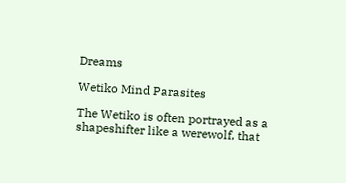Dreams

Wetiko Mind Parasites

The Wetiko is often portrayed as a shapeshifter like a werewolf, that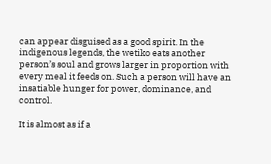can appear disguised as a good spirit. In the indigenous legends, the wetiko eats another person’s soul and grows larger in proportion with every meal it feeds on. Such a person will have an insatiable hunger for power, dominance, and control.

It is almost as if a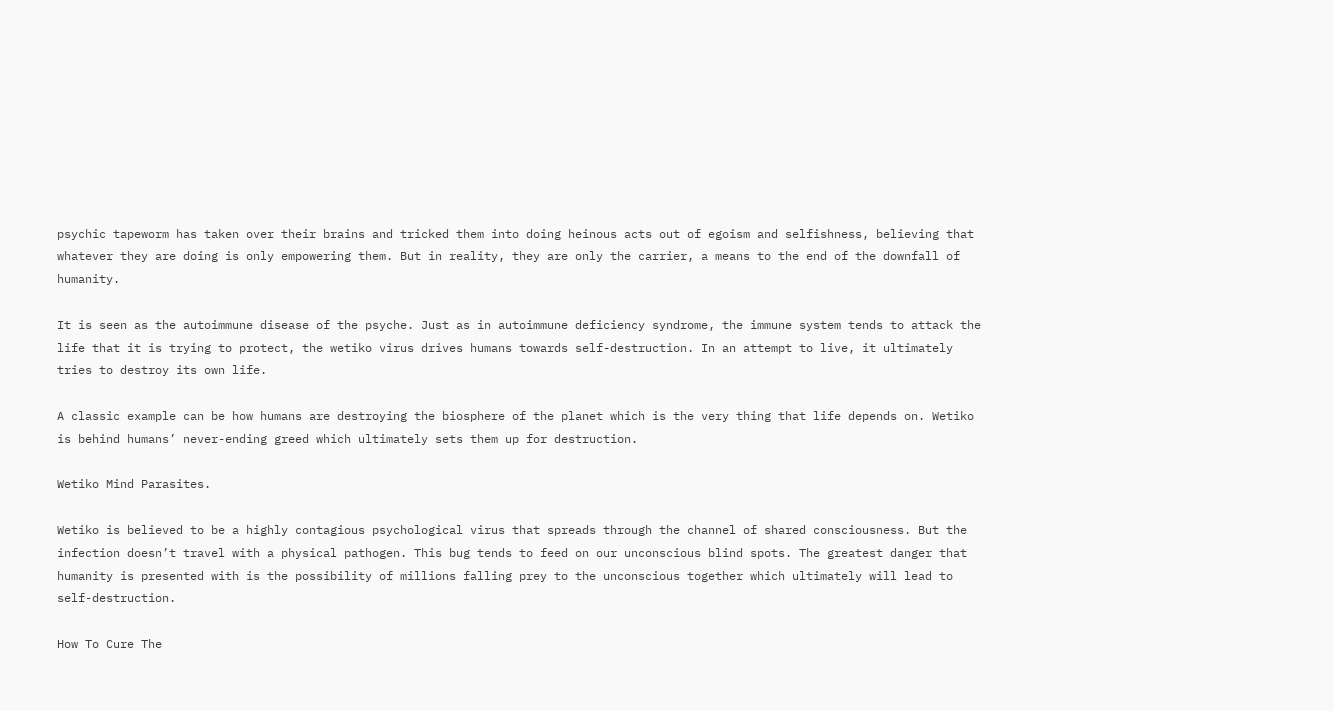psychic tapeworm has taken over their brains and tricked them into doing heinous acts out of egoism and selfishness, believing that whatever they are doing is only empowering them. But in reality, they are only the carrier, a means to the end of the downfall of humanity.

It is seen as the autoimmune disease of the psyche. Just as in autoimmune deficiency syndrome, the immune system tends to attack the life that it is trying to protect, the wetiko virus drives humans towards self-destruction. In an attempt to live, it ultimately tries to destroy its own life.

A classic example can be how humans are destroying the biosphere of the planet which is the very thing that life depends on. Wetiko is behind humans’ never-ending greed which ultimately sets them up for destruction.

Wetiko Mind Parasites.

Wetiko is believed to be a highly contagious psychological virus that spreads through the channel of shared consciousness. But the infection doesn’t travel with a physical pathogen. This bug tends to feed on our unconscious blind spots. The greatest danger that humanity is presented with is the possibility of millions falling prey to the unconscious together which ultimately will lead to self-destruction.

How To Cure The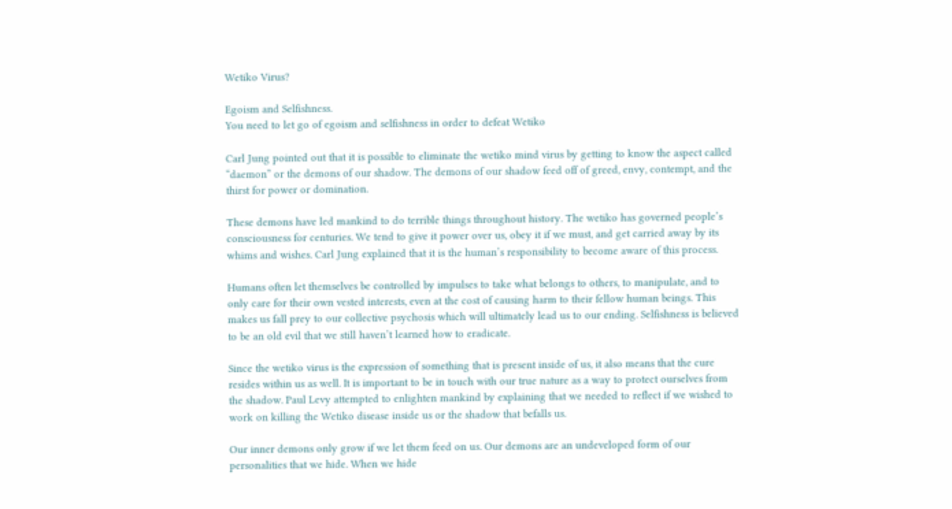Wetiko Virus?

Egoism and Selfishness.
You need to let go of egoism and selfishness in order to defeat Wetiko

Carl Jung pointed out that it is possible to eliminate the wetiko mind virus by getting to know the aspect called “daemon” or the demons of our shadow. The demons of our shadow feed off of greed, envy, contempt, and the thirst for power or domination.

These demons have led mankind to do terrible things throughout history. The wetiko has governed people’s consciousness for centuries. We tend to give it power over us, obey it if we must, and get carried away by its whims and wishes. Carl Jung explained that it is the human’s responsibility to become aware of this process.

Humans often let themselves be controlled by impulses to take what belongs to others, to manipulate, and to only care for their own vested interests, even at the cost of causing harm to their fellow human beings. This makes us fall prey to our collective psychosis which will ultimately lead us to our ending. Selfishness is believed to be an old evil that we still haven’t learned how to eradicate.

Since the wetiko virus is the expression of something that is present inside of us, it also means that the cure resides within us as well. It is important to be in touch with our true nature as a way to protect ourselves from the shadow. Paul Levy attempted to enlighten mankind by explaining that we needed to reflect if we wished to work on killing the Wetiko disease inside us or the shadow that befalls us.

Our inner demons only grow if we let them feed on us. Our demons are an undeveloped form of our personalities that we hide. When we hide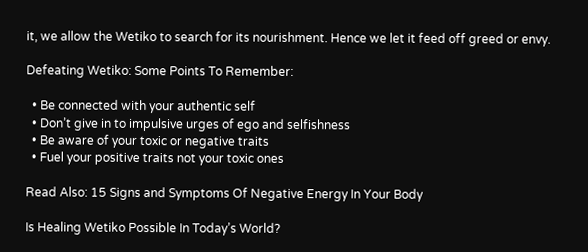it, we allow the Wetiko to search for its nourishment. Hence we let it feed off greed or envy.

Defeating Wetiko: Some Points To Remember:

  • Be connected with your authentic self
  • Don’t give in to impulsive urges of ego and selfishness
  • Be aware of your toxic or negative traits
  • Fuel your positive traits not your toxic ones

Read Also: 15 Signs and Symptoms Of Negative Energy In Your Body

Is Healing Wetiko Possible In Today’s World?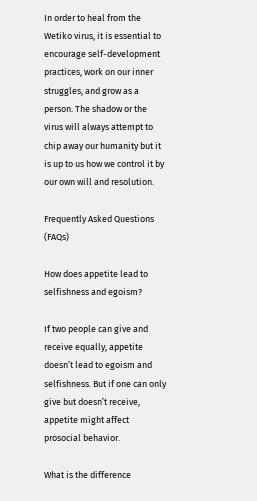In order to heal from the Wetiko virus, it is essential to encourage self-development practices, work on our inner struggles, and grow as a person. The shadow or the virus will always attempt to chip away our humanity but it is up to us how we control it by our own will and resolution.

Frequently Asked Questions (FAQs)

How does appetite lead to selfishness and egoism?

If two people can give and receive equally, appetite doesn’t lead to egoism and selfishness. But if one can only give but doesn’t receive, appetite might affect prosocial behavior.

What is the difference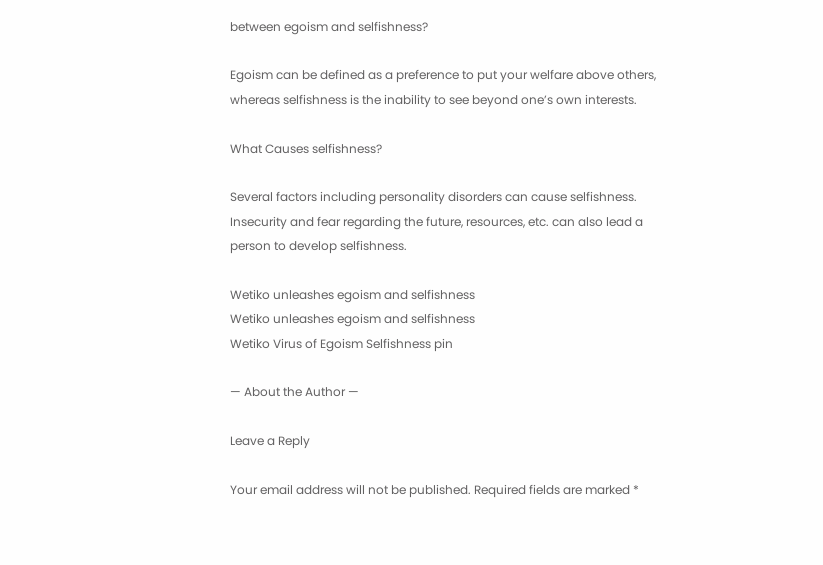between egoism and selfishness?

Egoism can be defined as a preference to put your welfare above others, whereas selfishness is the inability to see beyond one’s own interests.

What Causes selfishness?

Several factors including personality disorders can cause selfishness. Insecurity and fear regarding the future, resources, etc. can also lead a person to develop selfishness.

Wetiko unleashes egoism and selfishness
Wetiko unleashes egoism and selfishness
Wetiko Virus of Egoism Selfishness pin

— About the Author —

Leave a Reply

Your email address will not be published. Required fields are marked *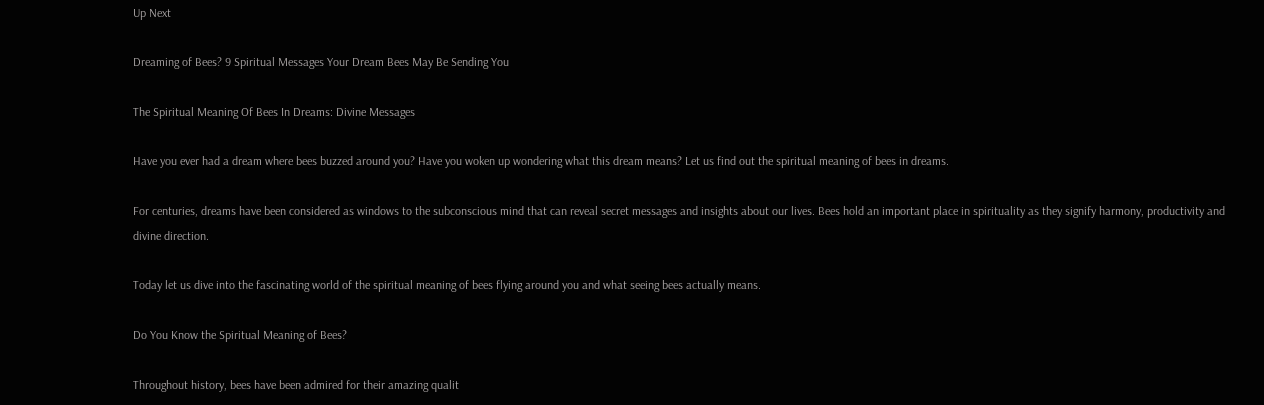Up Next

Dreaming of Bees? 9 Spiritual Messages Your Dream Bees May Be Sending You

The Spiritual Meaning Of Bees In Dreams: Divine Messages

Have you ever had a dream where bees buzzed around you? Have you woken up wondering what this dream means? Let us find out the spiritual meaning of bees in dreams.

For centuries, dreams have been considered as windows to the subconscious mind that can reveal secret messages and insights about our lives. Bees hold an important place in spirituality as they signify harmony, productivity and divine direction.

Today let us dive into the fascinating world of the spiritual meaning of bees flying around you and what seeing bees actually means.

Do You Know the Spiritual Meaning of Bees?

Throughout history, bees have been admired for their amazing qualit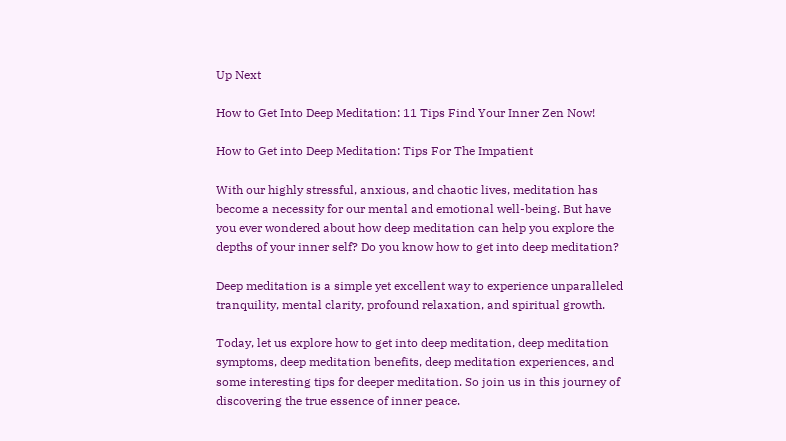Up Next

How to Get Into Deep Meditation: 11 Tips Find Your Inner Zen Now!

How to Get into Deep Meditation: Tips For The Impatient

With our highly stressful, anxious, and chaotic lives, meditation has become a necessity for our mental and emotional well-being. But have you ever wondered about how deep meditation can help you explore the depths of your inner self? Do you know how to get into deep meditation?

Deep meditation is a simple yet excellent way to experience unparalleled tranquility, mental clarity, profound relaxation, and spiritual growth.

Today, let us explore how to get into deep meditation, deep meditation symptoms, deep meditation benefits, deep meditation experiences, and some interesting tips for deeper meditation. So join us in this journey of discovering the true essence of inner peace.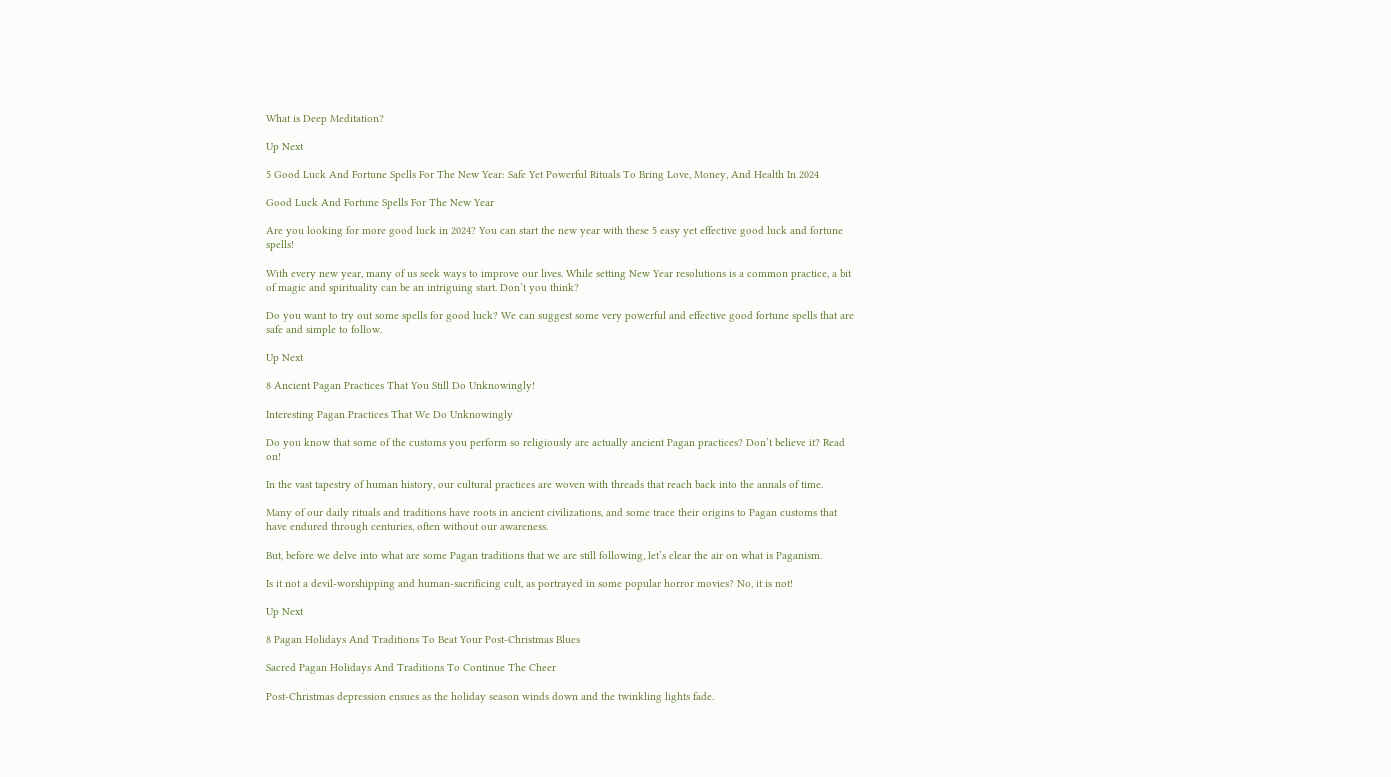What is Deep Meditation?

Up Next

5 Good Luck And Fortune Spells For The New Year: Safe Yet Powerful Rituals To Bring Love, Money, And Health In 2024

Good Luck And Fortune Spells For The New Year

Are you looking for more good luck in 2024? You can start the new year with these 5 easy yet effective good luck and fortune spells!

With every new year, many of us seek ways to improve our lives. While setting New Year resolutions is a common practice, a bit of magic and spirituality can be an intriguing start. Don’t you think?

Do you want to try out some spells for good luck? We can suggest some very powerful and effective good fortune spells that are safe and simple to follow.

Up Next

8 Ancient Pagan Practices That You Still Do Unknowingly!

Interesting Pagan Practices That We Do Unknowingly

Do you know that some of the customs you perform so religiously are actually ancient Pagan practices? Don’t believe it? Read on!

In the vast tapestry of human history, our cultural practices are woven with threads that reach back into the annals of time.

Many of our daily rituals and traditions have roots in ancient civilizations, and some trace their origins to Pagan customs that have endured through centuries, often without our awareness.

But, before we delve into what are some Pagan traditions that we are still following, let’s clear the air on what is Paganism.

Is it not a devil-worshipping and human-sacrificing cult, as portrayed in some popular horror movies? No, it is not!

Up Next

8 Pagan Holidays And Traditions To Beat Your Post-Christmas Blues

Sacred Pagan Holidays And Traditions To Continue The Cheer

Post-Christmas depression ensues as the holiday season winds down and the twinkling lights fade.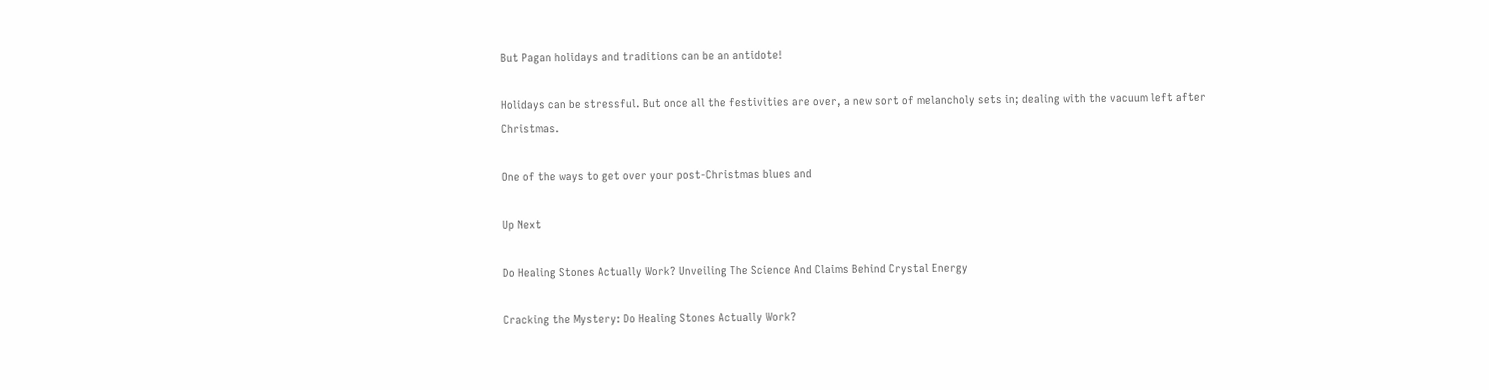But Pagan holidays and traditions can be an antidote!

Holidays can be stressful. But once all the festivities are over, a new sort of melancholy sets in; dealing with the vacuum left after Christmas.

One of the ways to get over your post-Christmas blues and

Up Next

Do Healing Stones Actually Work? Unveiling The Science And Claims Behind Crystal Energy

Cracking the Mystery: Do Healing Stones Actually Work?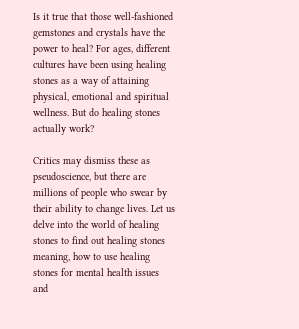Is it true that those well-fashioned gemstones and crystals have the power to heal? For ages, different cultures have been using healing stones as a way of attaining physical, emotional and spiritual wellness. But do healing stones actually work?

Critics may dismiss these as pseudoscience, but there are millions of people who swear by their ability to change lives. Let us delve into the world of healing stones to find out healing stones meaning, how to use healing stones for mental health issues and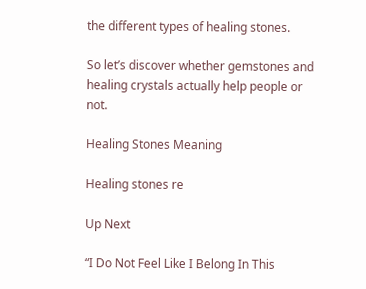the different types of healing stones.

So let’s discover whether gemstones and healing crystals actually help people or not.

Healing Stones Meaning

Healing stones re

Up Next

“I Do Not Feel Like I Belong In This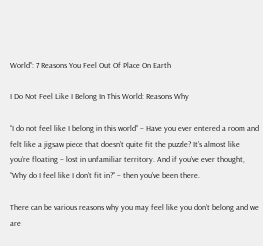World”: 7 Reasons You Feel Out Of Place On Earth

I Do Not Feel Like I Belong In This World: Reasons Why

“I do not feel like I belong in this world” – Have you ever entered a room and felt like a jigsaw piece that doesn’t quite fit the puzzle? It’s almost like you’re floating – lost in unfamiliar territory. And if you’ve ever thought, “Why do I feel like I don’t fit in?” – then you’ve been there.

There can be various reasons why you may feel like you don’t belong and we are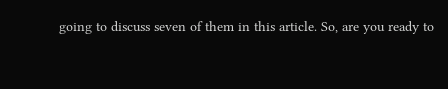going to discuss seven of them in this article. So, are you ready to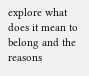explore what does it mean to belong and the reasons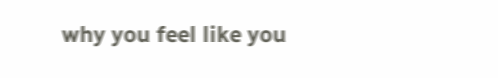why you feel like you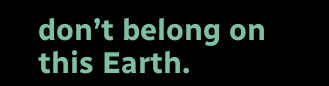don’t belong on this Earth.